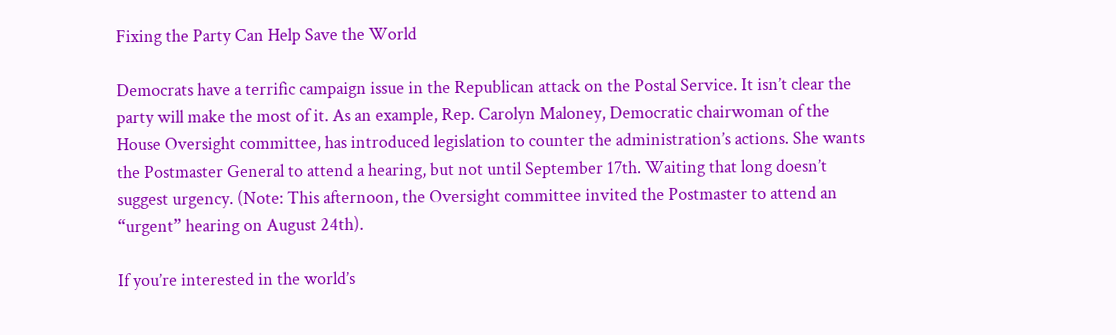Fixing the Party Can Help Save the World

Democrats have a terrific campaign issue in the Republican attack on the Postal Service. It isn’t clear the party will make the most of it. As an example, Rep. Carolyn Maloney, Democratic chairwoman of the House Oversight committee, has introduced legislation to counter the administration’s actions. She wants the Postmaster General to attend a hearing, but not until September 17th. Waiting that long doesn’t suggest urgency. (Note: This afternoon, the Oversight committee invited the Postmaster to attend an “urgent” hearing on August 24th).

If you’re interested in the world’s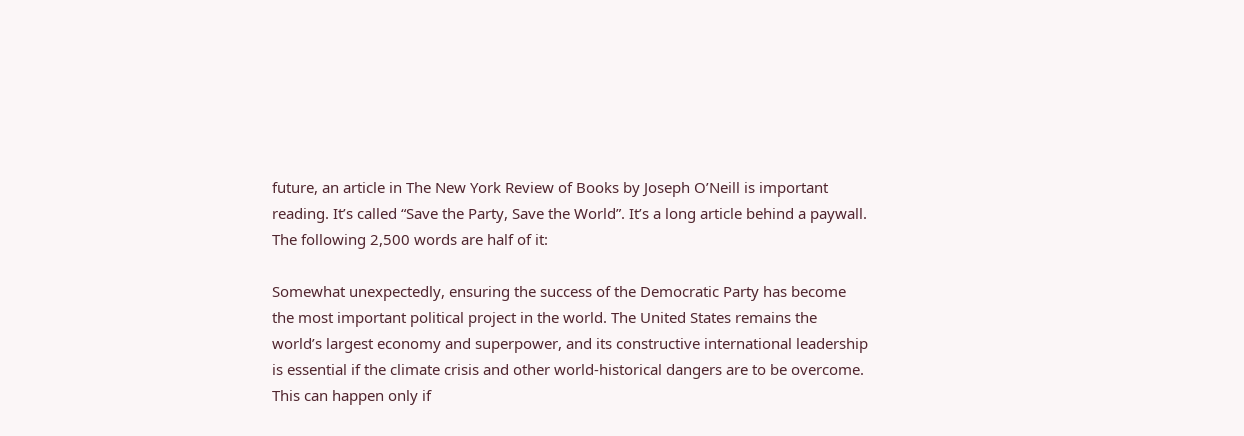future, an article in The New York Review of Books by Joseph O’Neill is important reading. It’s called “Save the Party, Save the World”. It’s a long article behind a paywall. The following 2,500 words are half of it:

Somewhat unexpectedly, ensuring the success of the Democratic Party has become the most important political project in the world. The United States remains the world’s largest economy and superpower, and its constructive international leadership is essential if the climate crisis and other world-historical dangers are to be overcome. This can happen only if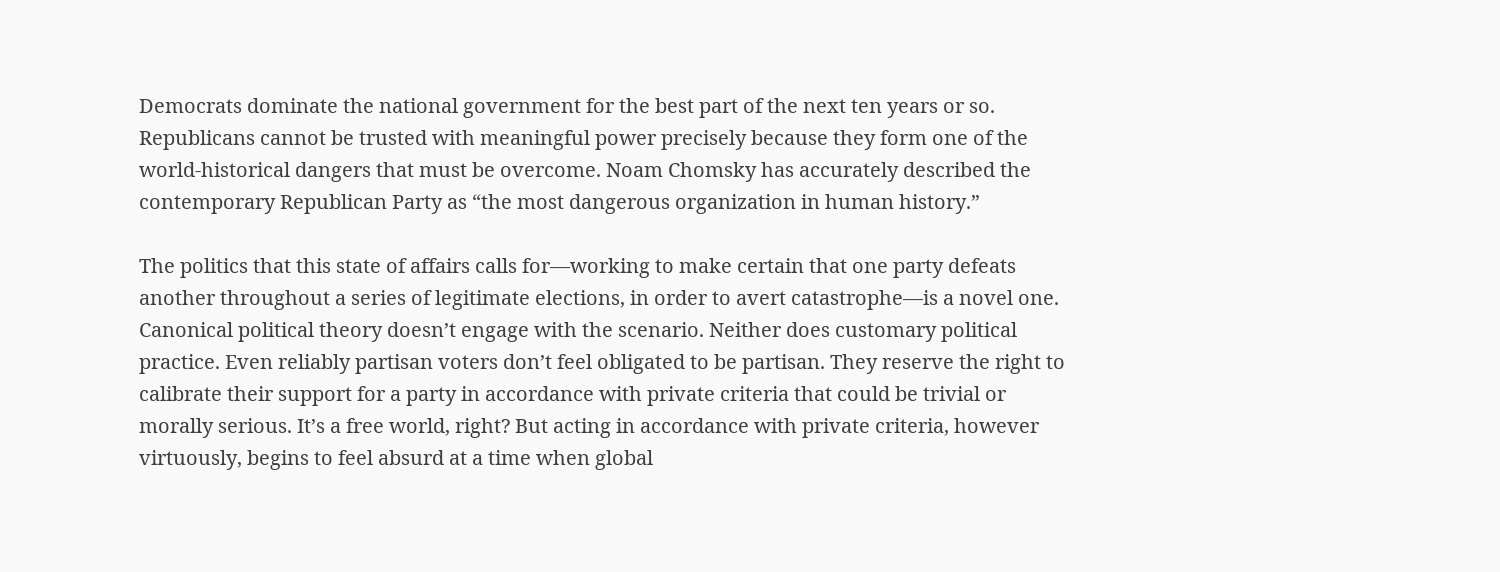Democrats dominate the national government for the best part of the next ten years or so. Republicans cannot be trusted with meaningful power precisely because they form one of the world-historical dangers that must be overcome. Noam Chomsky has accurately described the contemporary Republican Party as “the most dangerous organization in human history.”

The politics that this state of affairs calls for—working to make certain that one party defeats another throughout a series of legitimate elections, in order to avert catastrophe—is a novel one. Canonical political theory doesn’t engage with the scenario. Neither does customary political practice. Even reliably partisan voters don’t feel obligated to be partisan. They reserve the right to calibrate their support for a party in accordance with private criteria that could be trivial or morally serious. It’s a free world, right? But acting in accordance with private criteria, however virtuously, begins to feel absurd at a time when global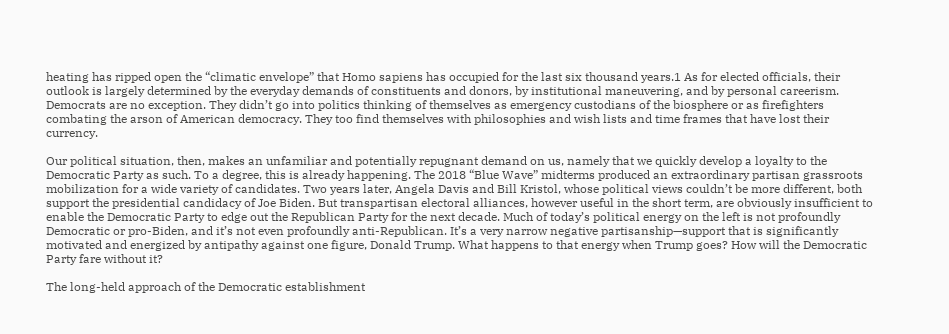heating has ripped open the “climatic envelope” that Homo sapiens has occupied for the last six thousand years.1 As for elected officials, their outlook is largely determined by the everyday demands of constituents and donors, by institutional maneuvering, and by personal careerism. Democrats are no exception. They didn’t go into politics thinking of themselves as emergency custodians of the biosphere or as firefighters combating the arson of American democracy. They too find themselves with philosophies and wish lists and time frames that have lost their currency.

Our political situation, then, makes an unfamiliar and potentially repugnant demand on us, namely that we quickly develop a loyalty to the Democratic Party as such. To a degree, this is already happening. The 2018 “Blue Wave” midterms produced an extraordinary partisan grassroots mobilization for a wide variety of candidates. Two years later, Angela Davis and Bill Kristol, whose political views couldn’t be more different, both support the presidential candidacy of Joe Biden. But transpartisan electoral alliances, however useful in the short term, are obviously insufficient to enable the Democratic Party to edge out the Republican Party for the next decade. Much of today’s political energy on the left is not profoundly Democratic or pro-Biden, and it’s not even profoundly anti-Republican. It’s a very narrow negative partisanship—support that is significantly motivated and energized by antipathy against one figure, Donald Trump. What happens to that energy when Trump goes? How will the Democratic Party fare without it?

The long-held approach of the Democratic establishment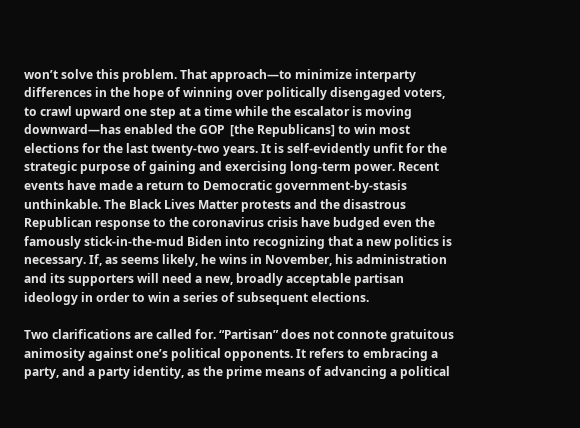won’t solve this problem. That approach—to minimize interparty differences in the hope of winning over politically disengaged voters, to crawl upward one step at a time while the escalator is moving downward—has enabled the GOP  [the Republicans] to win most elections for the last twenty-two years. It is self-evidently unfit for the strategic purpose of gaining and exercising long-term power. Recent events have made a return to Democratic government-by-stasis unthinkable. The Black Lives Matter protests and the disastrous Republican response to the coronavirus crisis have budged even the famously stick-in-the-mud Biden into recognizing that a new politics is necessary. If, as seems likely, he wins in November, his administration and its supporters will need a new, broadly acceptable partisan ideology in order to win a series of subsequent elections.

Two clarifications are called for. “Partisan” does not connote gratuitous animosity against one’s political opponents. It refers to embracing a party, and a party identity, as the prime means of advancing a political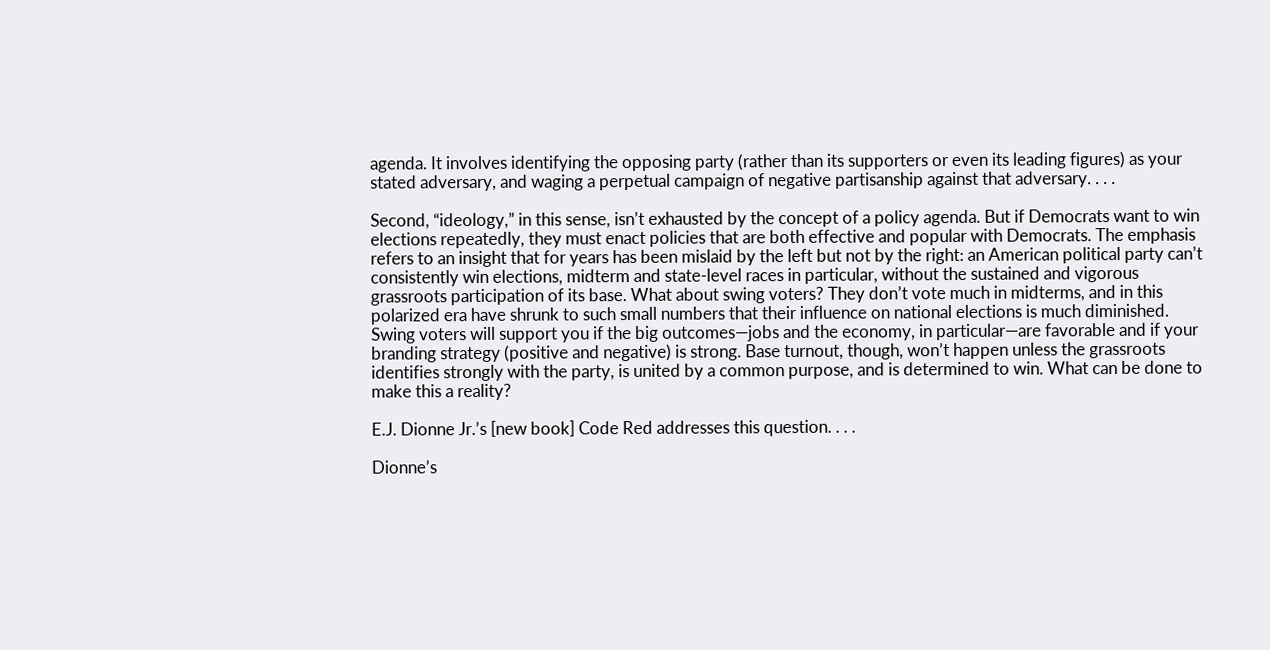agenda. It involves identifying the opposing party (rather than its supporters or even its leading figures) as your stated adversary, and waging a perpetual campaign of negative partisanship against that adversary. . . .

Second, “ideology,” in this sense, isn’t exhausted by the concept of a policy agenda. But if Democrats want to win elections repeatedly, they must enact policies that are both effective and popular with Democrats. The emphasis refers to an insight that for years has been mislaid by the left but not by the right: an American political party can’t consistently win elections, midterm and state-level races in particular, without the sustained and vigorous grassroots participation of its base. What about swing voters? They don’t vote much in midterms, and in this polarized era have shrunk to such small numbers that their influence on national elections is much diminished. Swing voters will support you if the big outcomes—jobs and the economy, in particular—are favorable and if your branding strategy (positive and negative) is strong. Base turnout, though, won’t happen unless the grassroots identifies strongly with the party, is united by a common purpose, and is determined to win. What can be done to make this a reality?

E.J. Dionne Jr.’s [new book] Code Red addresses this question. . . .

Dionne’s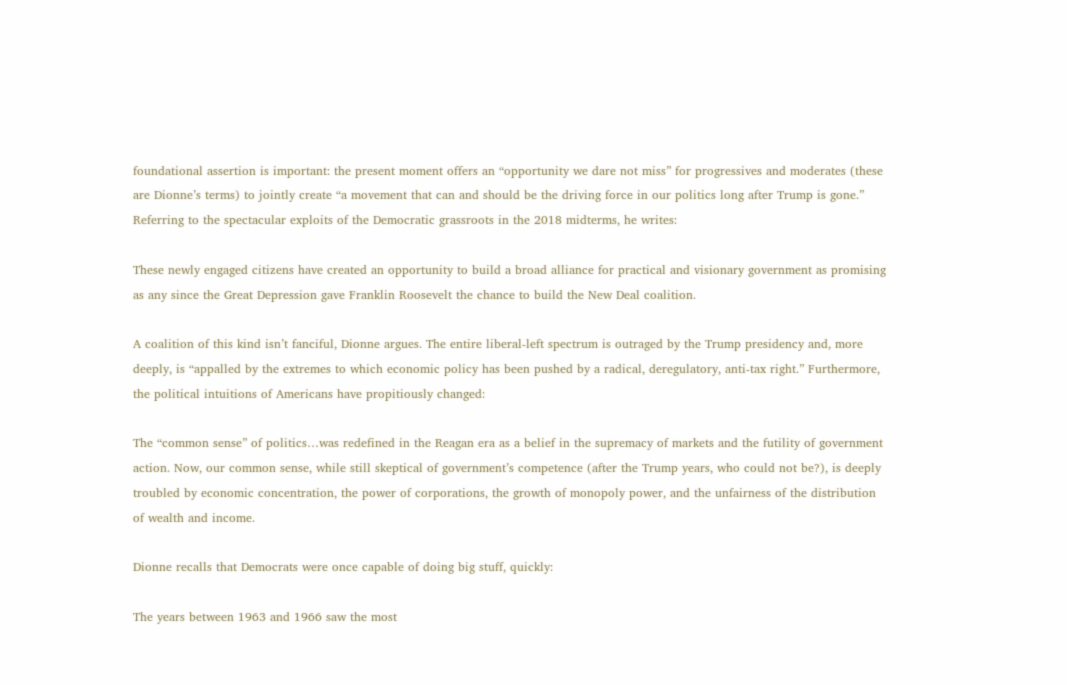foundational assertion is important: the present moment offers an “opportunity we dare not miss” for progressives and moderates (these are Dionne’s terms) to jointly create “a movement that can and should be the driving force in our politics long after Trump is gone.” Referring to the spectacular exploits of the Democratic grassroots in the 2018 midterms, he writes:

These newly engaged citizens have created an opportunity to build a broad alliance for practical and visionary government as promising as any since the Great Depression gave Franklin Roosevelt the chance to build the New Deal coalition.

A coalition of this kind isn’t fanciful, Dionne argues. The entire liberal-left spectrum is outraged by the Trump presidency and, more deeply, is “appalled by the extremes to which economic policy has been pushed by a radical, deregulatory, anti-tax right.” Furthermore, the political intuitions of Americans have propitiously changed:

The “common sense” of politics…was redefined in the Reagan era as a belief in the supremacy of markets and the futility of government action. Now, our common sense, while still skeptical of government’s competence (after the Trump years, who could not be?), is deeply troubled by economic concentration, the power of corporations, the growth of monopoly power, and the unfairness of the distribution of wealth and income.

Dionne recalls that Democrats were once capable of doing big stuff, quickly:

The years between 1963 and 1966 saw the most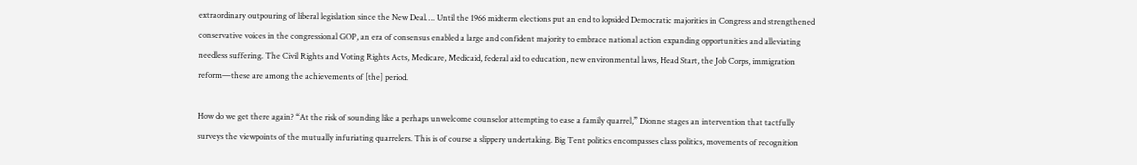extraordinary outpouring of liberal legislation since the New Deal…. Until the 1966 midterm elections put an end to lopsided Democratic majorities in Congress and strengthened conservative voices in the congressional GOP, an era of consensus enabled a large and confident majority to embrace national action expanding opportunities and alleviating needless suffering. The Civil Rights and Voting Rights Acts, Medicare, Medicaid, federal aid to education, new environmental laws, Head Start, the Job Corps, immigration reform—these are among the achievements of [the] period.

How do we get there again? “At the risk of sounding like a perhaps unwelcome counselor attempting to ease a family quarrel,” Dionne stages an intervention that tactfully surveys the viewpoints of the mutually infuriating quarrelers. This is of course a slippery undertaking. Big Tent politics encompasses class politics, movements of recognition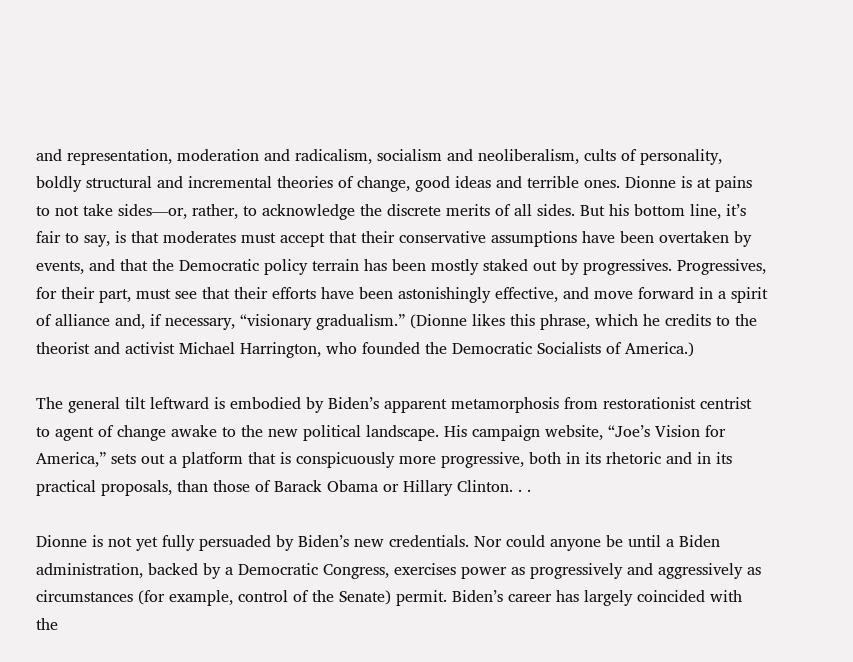and representation, moderation and radicalism, socialism and neoliberalism, cults of personality, boldly structural and incremental theories of change, good ideas and terrible ones. Dionne is at pains to not take sides—or, rather, to acknowledge the discrete merits of all sides. But his bottom line, it’s fair to say, is that moderates must accept that their conservative assumptions have been overtaken by events, and that the Democratic policy terrain has been mostly staked out by progressives. Progressives, for their part, must see that their efforts have been astonishingly effective, and move forward in a spirit of alliance and, if necessary, “visionary gradualism.” (Dionne likes this phrase, which he credits to the theorist and activist Michael Harrington, who founded the Democratic Socialists of America.)

The general tilt leftward is embodied by Biden’s apparent metamorphosis from restorationist centrist to agent of change awake to the new political landscape. His campaign website, “Joe’s Vision for America,” sets out a platform that is conspicuously more progressive, both in its rhetoric and in its practical proposals, than those of Barack Obama or Hillary Clinton. . .

Dionne is not yet fully persuaded by Biden’s new credentials. Nor could anyone be until a Biden administration, backed by a Democratic Congress, exercises power as progressively and aggressively as circumstances (for example, control of the Senate) permit. Biden’s career has largely coincided with the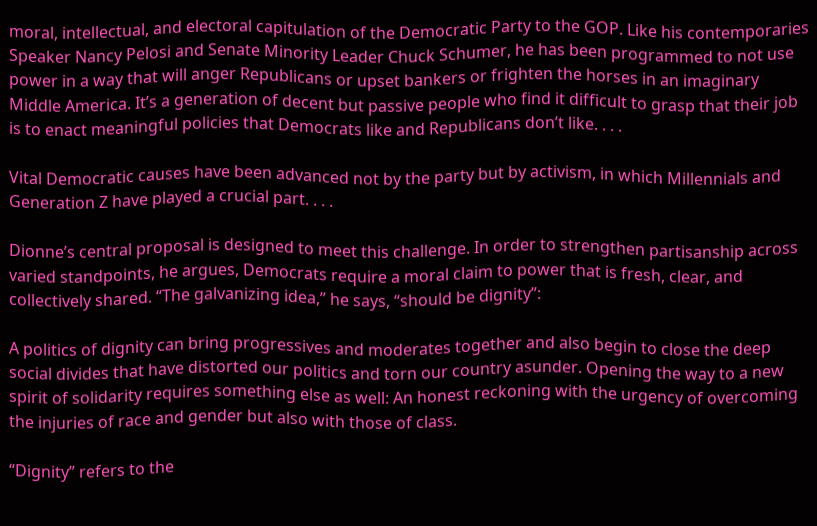moral, intellectual, and electoral capitulation of the Democratic Party to the GOP. Like his contemporaries Speaker Nancy Pelosi and Senate Minority Leader Chuck Schumer, he has been programmed to not use power in a way that will anger Republicans or upset bankers or frighten the horses in an imaginary Middle America. It’s a generation of decent but passive people who find it difficult to grasp that their job is to enact meaningful policies that Democrats like and Republicans don’t like. . . .

Vital Democratic causes have been advanced not by the party but by activism, in which Millennials and Generation Z have played a crucial part. . . .

Dionne’s central proposal is designed to meet this challenge. In order to strengthen partisanship across varied standpoints, he argues, Democrats require a moral claim to power that is fresh, clear, and collectively shared. “The galvanizing idea,” he says, “should be dignity”:

A politics of dignity can bring progressives and moderates together and also begin to close the deep social divides that have distorted our politics and torn our country asunder. Opening the way to a new spirit of solidarity requires something else as well: An honest reckoning with the urgency of overcoming the injuries of race and gender but also with those of class.

“Dignity” refers to the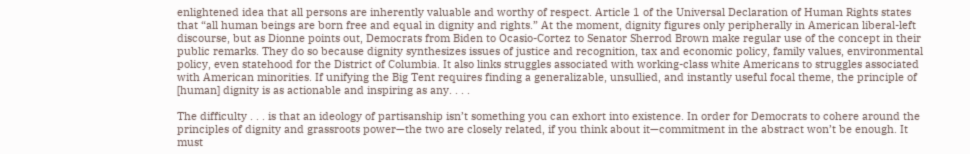enlightened idea that all persons are inherently valuable and worthy of respect. Article 1 of the Universal Declaration of Human Rights states that “all human beings are born free and equal in dignity and rights.” At the moment, dignity figures only peripherally in American liberal-left discourse, but as Dionne points out, Democrats from Biden to Ocasio-Cortez to Senator Sherrod Brown make regular use of the concept in their public remarks. They do so because dignity synthesizes issues of justice and recognition, tax and economic policy, family values, environmental policy, even statehood for the District of Columbia. It also links struggles associated with working-class white Americans to struggles associated with American minorities. If unifying the Big Tent requires finding a generalizable, unsullied, and instantly useful focal theme, the principle of [human] dignity is as actionable and inspiring as any. . . .

The difficulty . . . is that an ideology of partisanship isn’t something you can exhort into existence. In order for Democrats to cohere around the principles of dignity and grassroots power—the two are closely related, if you think about it—commitment in the abstract won’t be enough. It must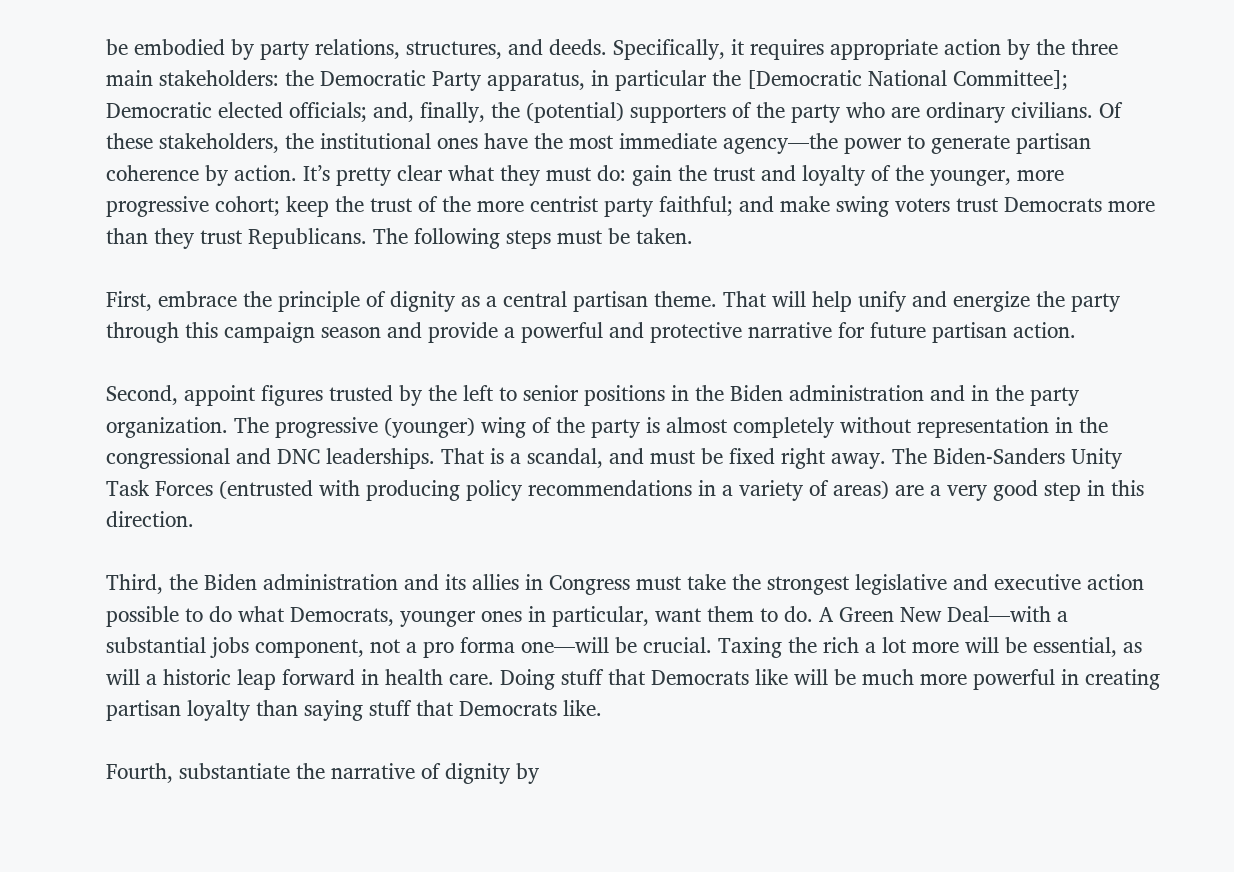be embodied by party relations, structures, and deeds. Specifically, it requires appropriate action by the three main stakeholders: the Democratic Party apparatus, in particular the [Democratic National Committee]; Democratic elected officials; and, finally, the (potential) supporters of the party who are ordinary civilians. Of these stakeholders, the institutional ones have the most immediate agency—the power to generate partisan coherence by action. It’s pretty clear what they must do: gain the trust and loyalty of the younger, more progressive cohort; keep the trust of the more centrist party faithful; and make swing voters trust Democrats more than they trust Republicans. The following steps must be taken.

First, embrace the principle of dignity as a central partisan theme. That will help unify and energize the party through this campaign season and provide a powerful and protective narrative for future partisan action.

Second, appoint figures trusted by the left to senior positions in the Biden administration and in the party organization. The progressive (younger) wing of the party is almost completely without representation in the congressional and DNC leaderships. That is a scandal, and must be fixed right away. The Biden-Sanders Unity Task Forces (entrusted with producing policy recommendations in a variety of areas) are a very good step in this direction.

Third, the Biden administration and its allies in Congress must take the strongest legislative and executive action possible to do what Democrats, younger ones in particular, want them to do. A Green New Deal—with a substantial jobs component, not a pro forma one—will be crucial. Taxing the rich a lot more will be essential, as will a historic leap forward in health care. Doing stuff that Democrats like will be much more powerful in creating partisan loyalty than saying stuff that Democrats like.

Fourth, substantiate the narrative of dignity by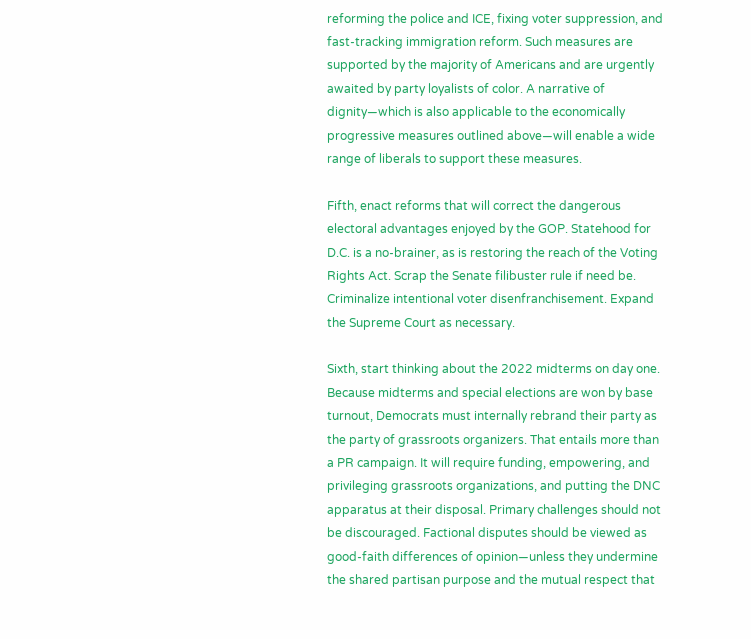reforming the police and ICE, fixing voter suppression, and fast-tracking immigration reform. Such measures are supported by the majority of Americans and are urgently awaited by party loyalists of color. A narrative of dignity—which is also applicable to the economically progressive measures outlined above—will enable a wide range of liberals to support these measures.

Fifth, enact reforms that will correct the dangerous electoral advantages enjoyed by the GOP. Statehood for D.C. is a no-brainer, as is restoring the reach of the Voting Rights Act. Scrap the Senate filibuster rule if need be. Criminalize intentional voter disenfranchisement. Expand the Supreme Court as necessary.

Sixth, start thinking about the 2022 midterms on day one. Because midterms and special elections are won by base turnout, Democrats must internally rebrand their party as the party of grassroots organizers. That entails more than a PR campaign. It will require funding, empowering, and privileging grassroots organizations, and putting the DNC apparatus at their disposal. Primary challenges should not be discouraged. Factional disputes should be viewed as good-faith differences of opinion—unless they undermine the shared partisan purpose and the mutual respect that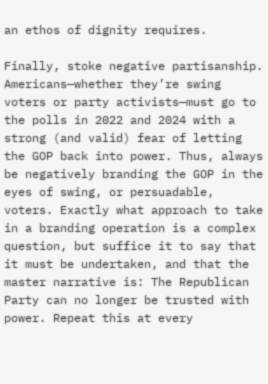an ethos of dignity requires.

Finally, stoke negative partisanship. Americans—whether they’re swing voters or party activists—must go to the polls in 2022 and 2024 with a strong (and valid) fear of letting the GOP back into power. Thus, always be negatively branding the GOP in the eyes of swing, or persuadable, voters. Exactly what approach to take in a branding operation is a complex question, but suffice it to say that it must be undertaken, and that the master narrative is: The Republican Party can no longer be trusted with power. Repeat this at every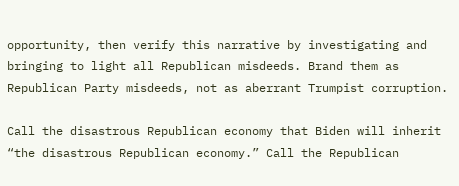opportunity, then verify this narrative by investigating and bringing to light all Republican misdeeds. Brand them as Republican Party misdeeds, not as aberrant Trumpist corruption.

Call the disastrous Republican economy that Biden will inherit “the disastrous Republican economy.” Call the Republican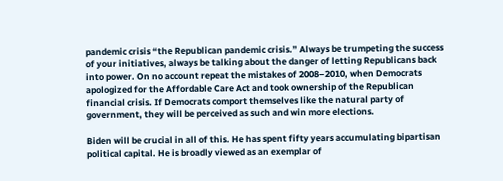pandemic crisis “the Republican pandemic crisis.” Always be trumpeting the success of your initiatives, always be talking about the danger of letting Republicans back into power. On no account repeat the mistakes of 2008–2010, when Democrats apologized for the Affordable Care Act and took ownership of the Republican financial crisis. If Democrats comport themselves like the natural party of government, they will be perceived as such and win more elections.

Biden will be crucial in all of this. He has spent fifty years accumulating bipartisan political capital. He is broadly viewed as an exemplar of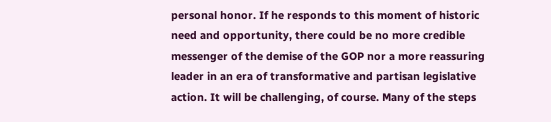personal honor. If he responds to this moment of historic need and opportunity, there could be no more credible messenger of the demise of the GOP nor a more reassuring leader in an era of transformative and partisan legislative action. It will be challenging, of course. Many of the steps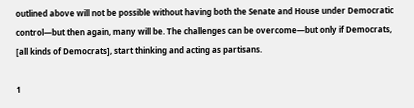outlined above will not be possible without having both the Senate and House under Democratic control—but then again, many will be. The challenges can be overcome—but only if Democrats, [all kinds of Democrats], start thinking and acting as partisans.

1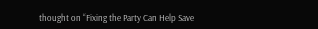thought on “Fixing the Party Can Help Save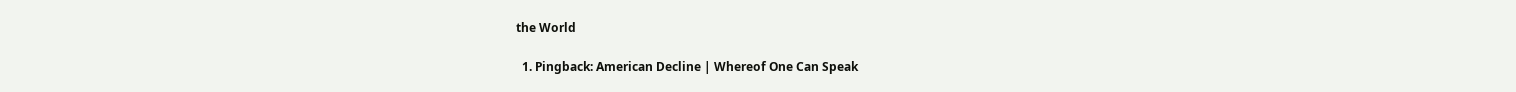the World

  1. Pingback: American Decline | Whereof One Can Speak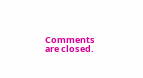Comments are closed.